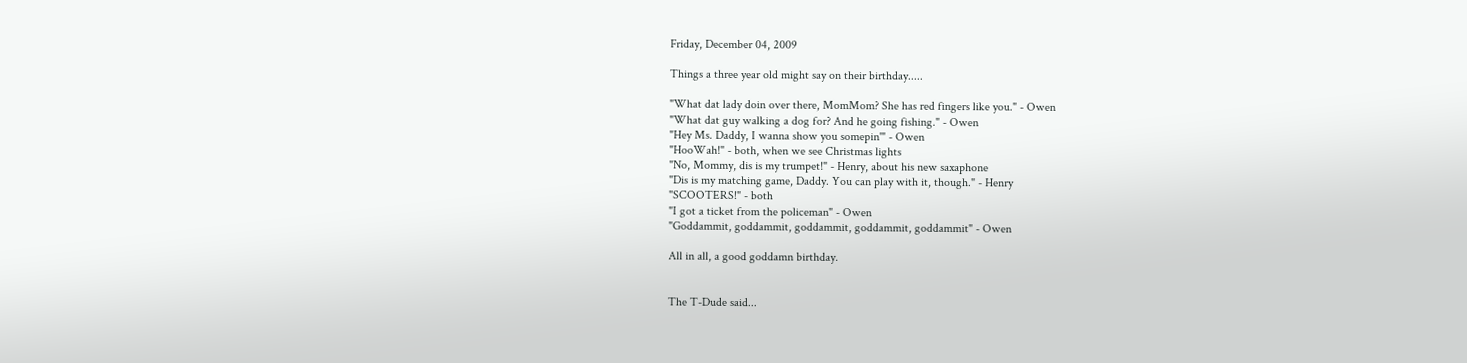Friday, December 04, 2009

Things a three year old might say on their birthday.....

"What dat lady doin over there, MomMom? She has red fingers like you." - Owen
"What dat guy walking a dog for? And he going fishing." - Owen
"Hey Ms. Daddy, I wanna show you somepin'" - Owen
"HooWah!" - both, when we see Christmas lights
"No, Mommy, dis is my trumpet!" - Henry, about his new saxaphone
"Dis is my matching game, Daddy. You can play with it, though." - Henry
"SCOOTERS!" - both
"I got a ticket from the policeman" - Owen
"Goddammit, goddammit, goddammit, goddammit, goddammit" - Owen

All in all, a good goddamn birthday.


The T-Dude said...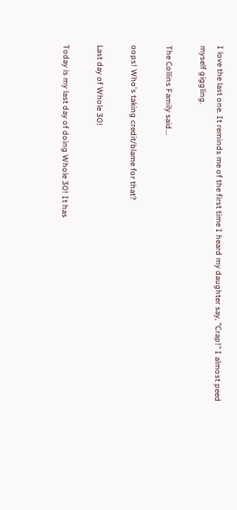I love the last one. It reminds me of the first time I heard my daughter say, "Crap!" I almost peed myself giggling.

The Collins Family said...

oops! Who's taking credit/blame for that?

Last day of Whole 30!

Today is my last day of doing Whole 30! It has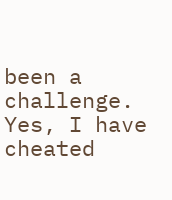been a challenge. Yes, I have cheated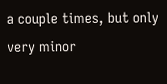a couple times, but only very minor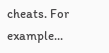cheats. For example...